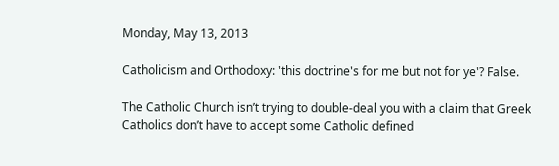Monday, May 13, 2013

Catholicism and Orthodoxy: 'this doctrine's for me but not for ye'? False.

The Catholic Church isn’t trying to double-deal you with a claim that Greek Catholics don’t have to accept some Catholic defined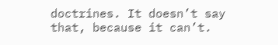doctrines. It doesn’t say that, because it can’t.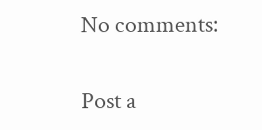No comments:

Post a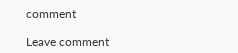comment

Leave comment